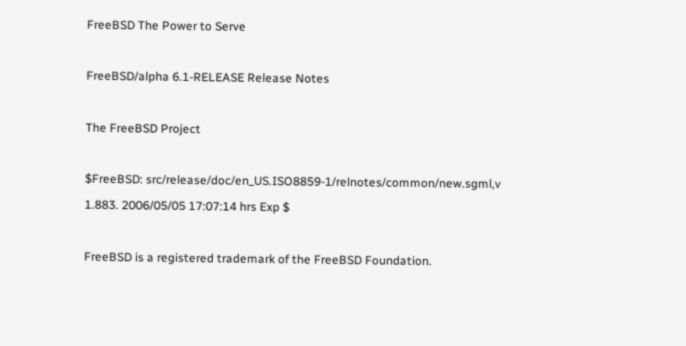FreeBSD The Power to Serve

FreeBSD/alpha 6.1-RELEASE Release Notes

The FreeBSD Project

$FreeBSD: src/release/doc/en_US.ISO8859-1/relnotes/common/new.sgml,v 1.883. 2006/05/05 17:07:14 hrs Exp $

FreeBSD is a registered trademark of the FreeBSD Foundation.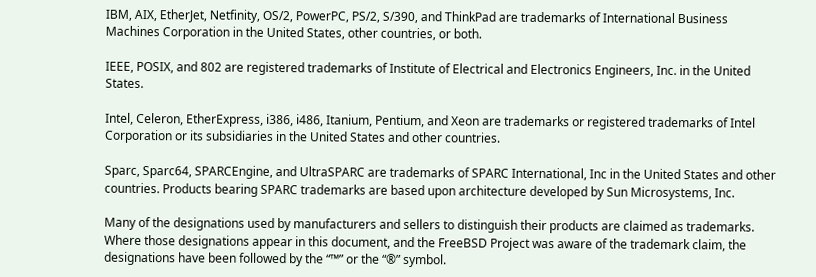IBM, AIX, EtherJet, Netfinity, OS/2, PowerPC, PS/2, S/390, and ThinkPad are trademarks of International Business Machines Corporation in the United States, other countries, or both.

IEEE, POSIX, and 802 are registered trademarks of Institute of Electrical and Electronics Engineers, Inc. in the United States.

Intel, Celeron, EtherExpress, i386, i486, Itanium, Pentium, and Xeon are trademarks or registered trademarks of Intel Corporation or its subsidiaries in the United States and other countries.

Sparc, Sparc64, SPARCEngine, and UltraSPARC are trademarks of SPARC International, Inc in the United States and other countries. Products bearing SPARC trademarks are based upon architecture developed by Sun Microsystems, Inc.

Many of the designations used by manufacturers and sellers to distinguish their products are claimed as trademarks. Where those designations appear in this document, and the FreeBSD Project was aware of the trademark claim, the designations have been followed by the “™” or the “®” symbol.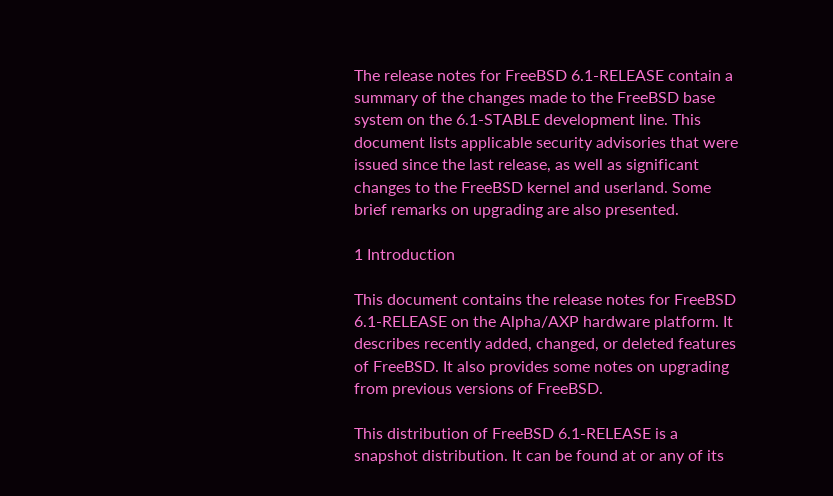The release notes for FreeBSD 6.1-RELEASE contain a summary of the changes made to the FreeBSD base system on the 6.1-STABLE development line. This document lists applicable security advisories that were issued since the last release, as well as significant changes to the FreeBSD kernel and userland. Some brief remarks on upgrading are also presented.

1 Introduction

This document contains the release notes for FreeBSD 6.1-RELEASE on the Alpha/AXP hardware platform. It describes recently added, changed, or deleted features of FreeBSD. It also provides some notes on upgrading from previous versions of FreeBSD.

This distribution of FreeBSD 6.1-RELEASE is a snapshot distribution. It can be found at or any of its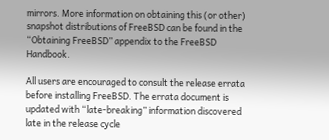mirrors. More information on obtaining this (or other) snapshot distributions of FreeBSD can be found in the “Obtaining FreeBSD” appendix to the FreeBSD Handbook.

All users are encouraged to consult the release errata before installing FreeBSD. The errata document is updated with “late-breaking” information discovered late in the release cycle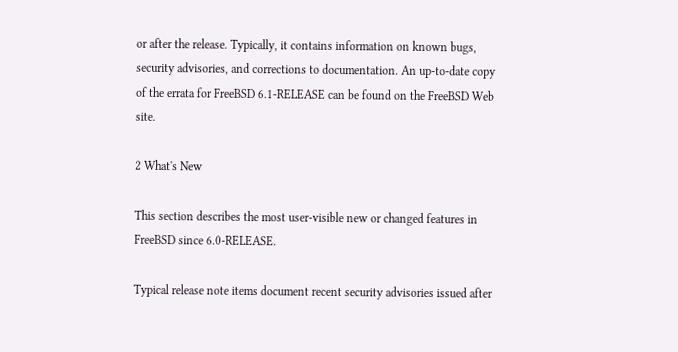or after the release. Typically, it contains information on known bugs, security advisories, and corrections to documentation. An up-to-date copy of the errata for FreeBSD 6.1-RELEASE can be found on the FreeBSD Web site.

2 What's New

This section describes the most user-visible new or changed features in FreeBSD since 6.0-RELEASE.

Typical release note items document recent security advisories issued after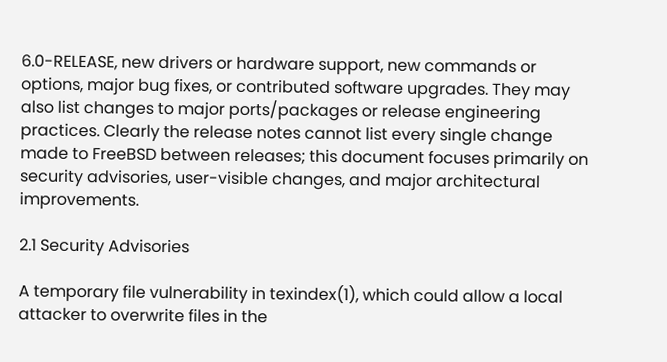6.0-RELEASE, new drivers or hardware support, new commands or options, major bug fixes, or contributed software upgrades. They may also list changes to major ports/packages or release engineering practices. Clearly the release notes cannot list every single change made to FreeBSD between releases; this document focuses primarily on security advisories, user-visible changes, and major architectural improvements.

2.1 Security Advisories

A temporary file vulnerability in texindex(1), which could allow a local attacker to overwrite files in the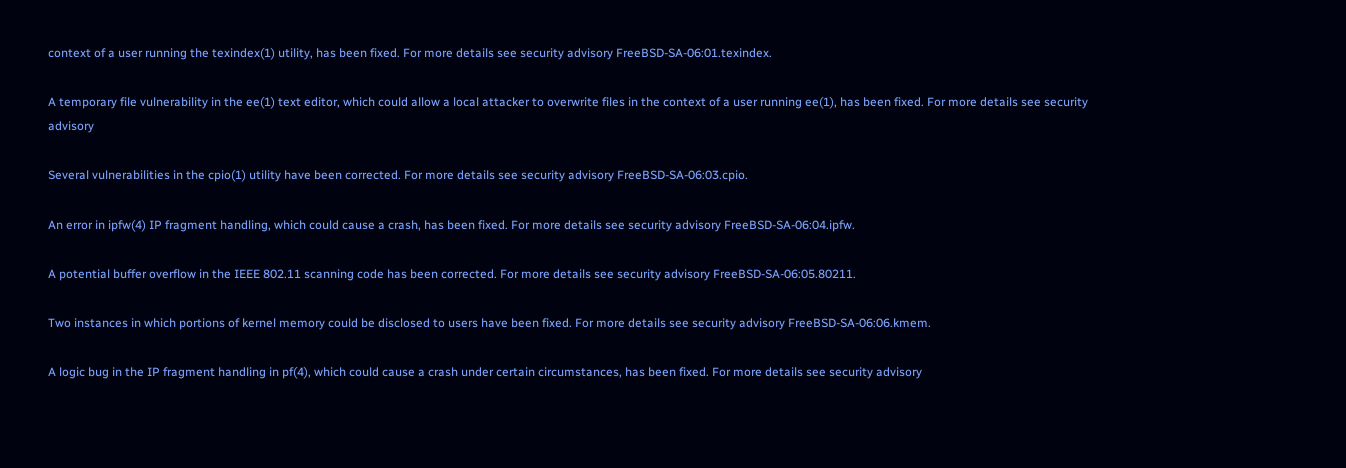context of a user running the texindex(1) utility, has been fixed. For more details see security advisory FreeBSD-SA-06:01.texindex.

A temporary file vulnerability in the ee(1) text editor, which could allow a local attacker to overwrite files in the context of a user running ee(1), has been fixed. For more details see security advisory

Several vulnerabilities in the cpio(1) utility have been corrected. For more details see security advisory FreeBSD-SA-06:03.cpio.

An error in ipfw(4) IP fragment handling, which could cause a crash, has been fixed. For more details see security advisory FreeBSD-SA-06:04.ipfw.

A potential buffer overflow in the IEEE 802.11 scanning code has been corrected. For more details see security advisory FreeBSD-SA-06:05.80211.

Two instances in which portions of kernel memory could be disclosed to users have been fixed. For more details see security advisory FreeBSD-SA-06:06.kmem.

A logic bug in the IP fragment handling in pf(4), which could cause a crash under certain circumstances, has been fixed. For more details see security advisory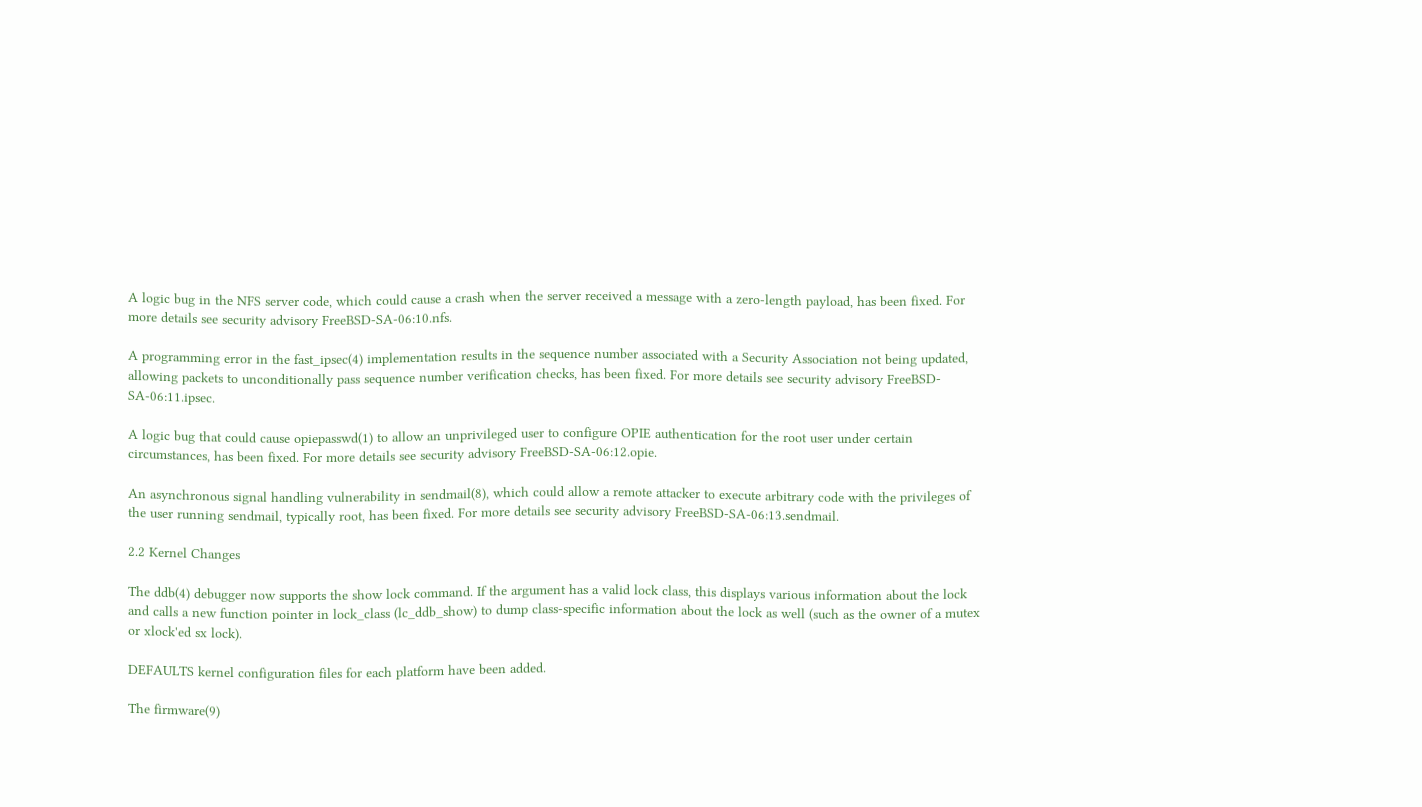A logic bug in the NFS server code, which could cause a crash when the server received a message with a zero-length payload, has been fixed. For more details see security advisory FreeBSD-SA-06:10.nfs.

A programming error in the fast_ipsec(4) implementation results in the sequence number associated with a Security Association not being updated, allowing packets to unconditionally pass sequence number verification checks, has been fixed. For more details see security advisory FreeBSD-SA-06:11.ipsec.

A logic bug that could cause opiepasswd(1) to allow an unprivileged user to configure OPIE authentication for the root user under certain circumstances, has been fixed. For more details see security advisory FreeBSD-SA-06:12.opie.

An asynchronous signal handling vulnerability in sendmail(8), which could allow a remote attacker to execute arbitrary code with the privileges of the user running sendmail, typically root, has been fixed. For more details see security advisory FreeBSD-SA-06:13.sendmail.

2.2 Kernel Changes

The ddb(4) debugger now supports the show lock command. If the argument has a valid lock class, this displays various information about the lock and calls a new function pointer in lock_class (lc_ddb_show) to dump class-specific information about the lock as well (such as the owner of a mutex or xlock'ed sx lock).

DEFAULTS kernel configuration files for each platform have been added.

The firmware(9)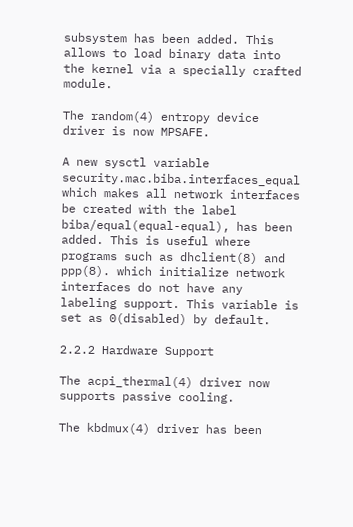subsystem has been added. This allows to load binary data into the kernel via a specially crafted module.

The random(4) entropy device driver is now MPSAFE.

A new sysctl variable security.mac.biba.interfaces_equal which makes all network interfaces be created with the label biba/equal(equal-equal), has been added. This is useful where programs such as dhclient(8) and ppp(8). which initialize network interfaces do not have any labeling support. This variable is set as 0(disabled) by default.

2.2.2 Hardware Support

The acpi_thermal(4) driver now supports passive cooling.

The kbdmux(4) driver has been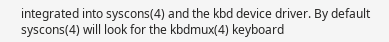integrated into syscons(4) and the kbd device driver. By default syscons(4) will look for the kbdmux(4) keyboard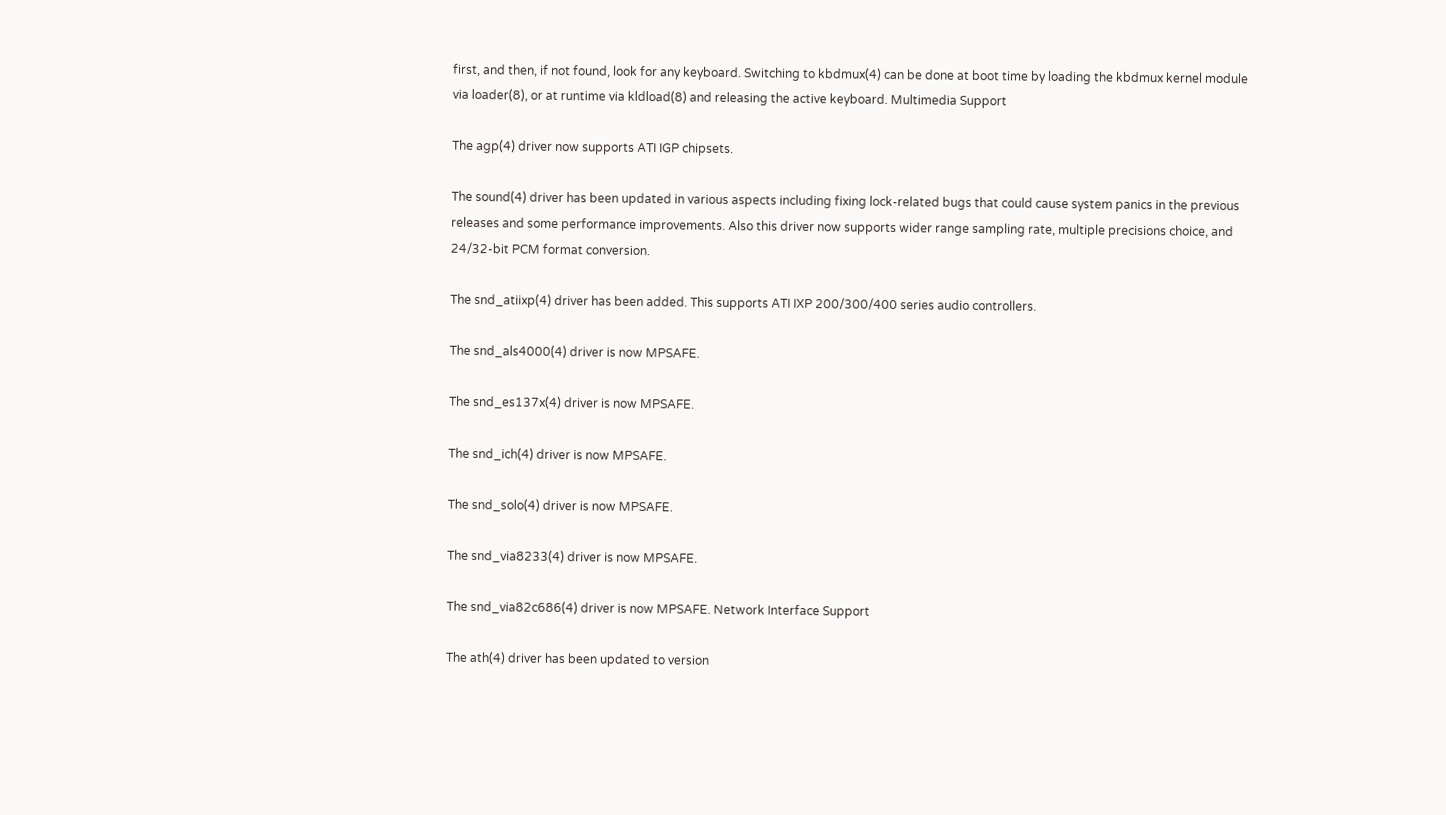first, and then, if not found, look for any keyboard. Switching to kbdmux(4) can be done at boot time by loading the kbdmux kernel module via loader(8), or at runtime via kldload(8) and releasing the active keyboard. Multimedia Support

The agp(4) driver now supports ATI IGP chipsets.

The sound(4) driver has been updated in various aspects including fixing lock-related bugs that could cause system panics in the previous releases and some performance improvements. Also this driver now supports wider range sampling rate, multiple precisions choice, and 24/32-bit PCM format conversion.

The snd_atiixp(4) driver has been added. This supports ATI IXP 200/300/400 series audio controllers.

The snd_als4000(4) driver is now MPSAFE.

The snd_es137x(4) driver is now MPSAFE.

The snd_ich(4) driver is now MPSAFE.

The snd_solo(4) driver is now MPSAFE.

The snd_via8233(4) driver is now MPSAFE.

The snd_via82c686(4) driver is now MPSAFE. Network Interface Support

The ath(4) driver has been updated to version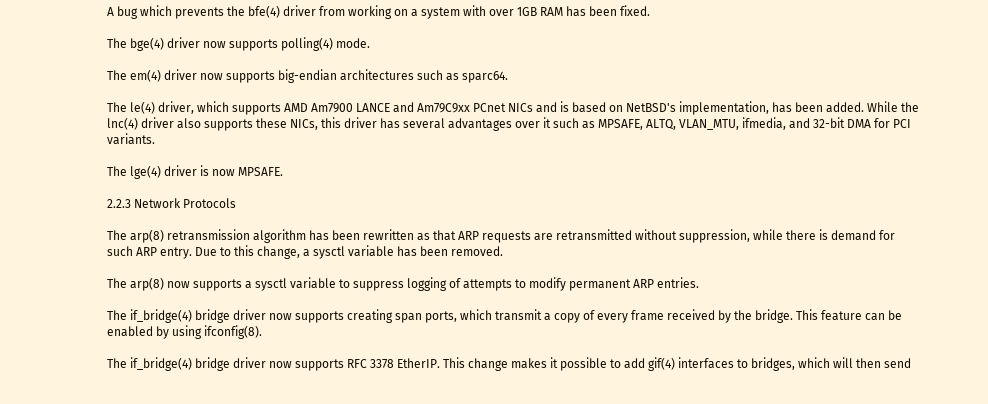A bug which prevents the bfe(4) driver from working on a system with over 1GB RAM has been fixed.

The bge(4) driver now supports polling(4) mode.

The em(4) driver now supports big-endian architectures such as sparc64.

The le(4) driver, which supports AMD Am7900 LANCE and Am79C9xx PCnet NICs and is based on NetBSD's implementation, has been added. While the lnc(4) driver also supports these NICs, this driver has several advantages over it such as MPSAFE, ALTQ, VLAN_MTU, ifmedia, and 32-bit DMA for PCI variants.

The lge(4) driver is now MPSAFE.

2.2.3 Network Protocols

The arp(8) retransmission algorithm has been rewritten as that ARP requests are retransmitted without suppression, while there is demand for such ARP entry. Due to this change, a sysctl variable has been removed.

The arp(8) now supports a sysctl variable to suppress logging of attempts to modify permanent ARP entries.

The if_bridge(4) bridge driver now supports creating span ports, which transmit a copy of every frame received by the bridge. This feature can be enabled by using ifconfig(8).

The if_bridge(4) bridge driver now supports RFC 3378 EtherIP. This change makes it possible to add gif(4) interfaces to bridges, which will then send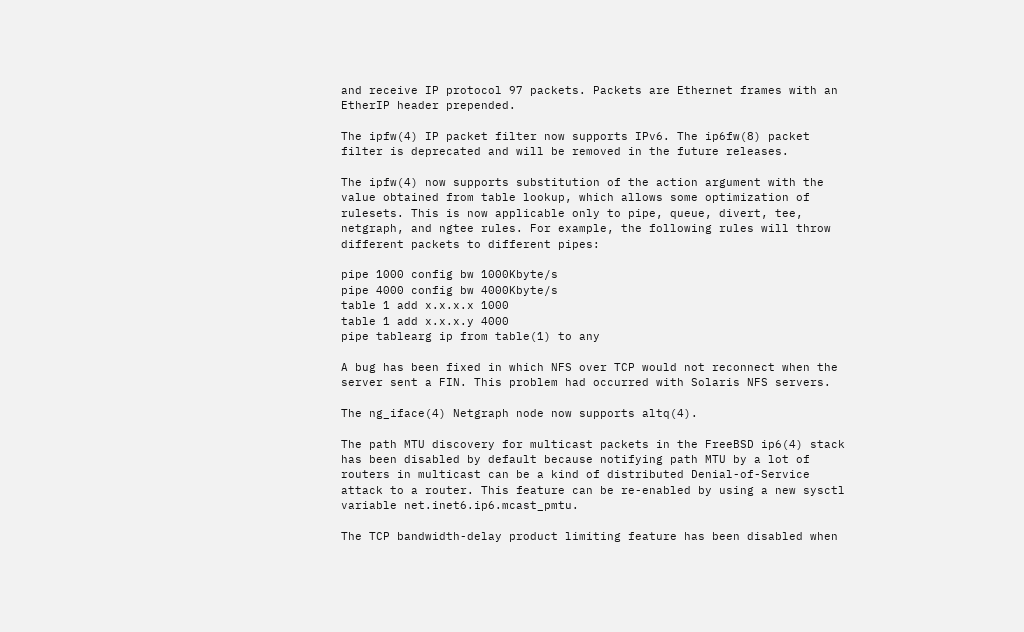and receive IP protocol 97 packets. Packets are Ethernet frames with an EtherIP header prepended.

The ipfw(4) IP packet filter now supports IPv6. The ip6fw(8) packet filter is deprecated and will be removed in the future releases.

The ipfw(4) now supports substitution of the action argument with the value obtained from table lookup, which allows some optimization of rulesets. This is now applicable only to pipe, queue, divert, tee, netgraph, and ngtee rules. For example, the following rules will throw different packets to different pipes:

pipe 1000 config bw 1000Kbyte/s
pipe 4000 config bw 4000Kbyte/s
table 1 add x.x.x.x 1000
table 1 add x.x.x.y 4000
pipe tablearg ip from table(1) to any

A bug has been fixed in which NFS over TCP would not reconnect when the server sent a FIN. This problem had occurred with Solaris NFS servers.

The ng_iface(4) Netgraph node now supports altq(4).

The path MTU discovery for multicast packets in the FreeBSD ip6(4) stack has been disabled by default because notifying path MTU by a lot of routers in multicast can be a kind of distributed Denial-of-Service attack to a router. This feature can be re-enabled by using a new sysctl variable net.inet6.ip6.mcast_pmtu.

The TCP bandwidth-delay product limiting feature has been disabled when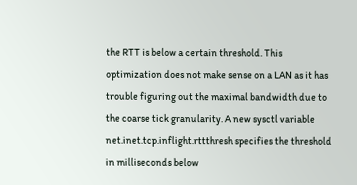the RTT is below a certain threshold. This optimization does not make sense on a LAN as it has trouble figuring out the maximal bandwidth due to the coarse tick granularity. A new sysctl variable net.inet.tcp.inflight.rttthresh specifies the threshold in milliseconds below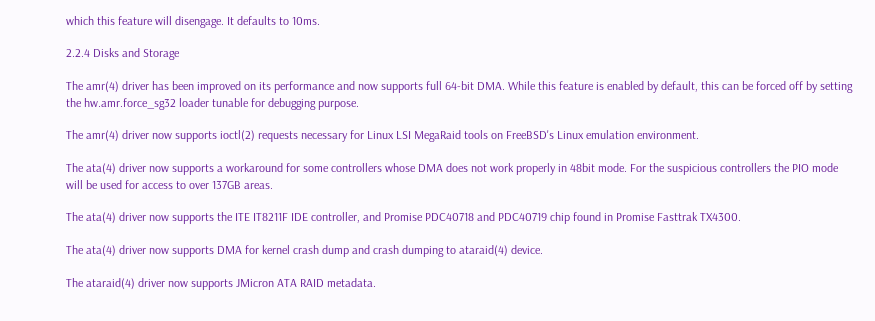which this feature will disengage. It defaults to 10ms.

2.2.4 Disks and Storage

The amr(4) driver has been improved on its performance and now supports full 64-bit DMA. While this feature is enabled by default, this can be forced off by setting the hw.amr.force_sg32 loader tunable for debugging purpose.

The amr(4) driver now supports ioctl(2) requests necessary for Linux LSI MegaRaid tools on FreeBSD's Linux emulation environment.

The ata(4) driver now supports a workaround for some controllers whose DMA does not work properly in 48bit mode. For the suspicious controllers the PIO mode will be used for access to over 137GB areas.

The ata(4) driver now supports the ITE IT8211F IDE controller, and Promise PDC40718 and PDC40719 chip found in Promise Fasttrak TX4300.

The ata(4) driver now supports DMA for kernel crash dump and crash dumping to ataraid(4) device.

The ataraid(4) driver now supports JMicron ATA RAID metadata.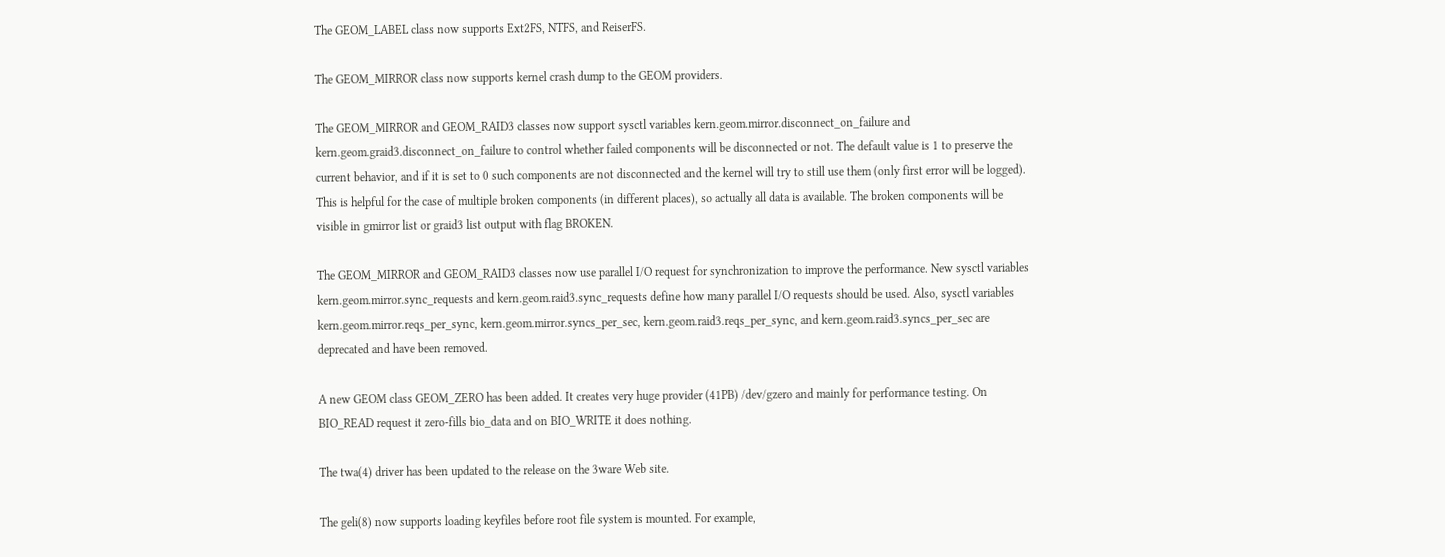The GEOM_LABEL class now supports Ext2FS, NTFS, and ReiserFS.

The GEOM_MIRROR class now supports kernel crash dump to the GEOM providers.

The GEOM_MIRROR and GEOM_RAID3 classes now support sysctl variables kern.geom.mirror.disconnect_on_failure and kern.geom.graid3.disconnect_on_failure to control whether failed components will be disconnected or not. The default value is 1 to preserve the current behavior, and if it is set to 0 such components are not disconnected and the kernel will try to still use them (only first error will be logged). This is helpful for the case of multiple broken components (in different places), so actually all data is available. The broken components will be visible in gmirror list or graid3 list output with flag BROKEN.

The GEOM_MIRROR and GEOM_RAID3 classes now use parallel I/O request for synchronization to improve the performance. New sysctl variables kern.geom.mirror.sync_requests and kern.geom.raid3.sync_requests define how many parallel I/O requests should be used. Also, sysctl variables kern.geom.mirror.reqs_per_sync, kern.geom.mirror.syncs_per_sec, kern.geom.raid3.reqs_per_sync, and kern.geom.raid3.syncs_per_sec are deprecated and have been removed.

A new GEOM class GEOM_ZERO has been added. It creates very huge provider (41PB) /dev/gzero and mainly for performance testing. On BIO_READ request it zero-fills bio_data and on BIO_WRITE it does nothing.

The twa(4) driver has been updated to the release on the 3ware Web site.

The geli(8) now supports loading keyfiles before root file system is mounted. For example,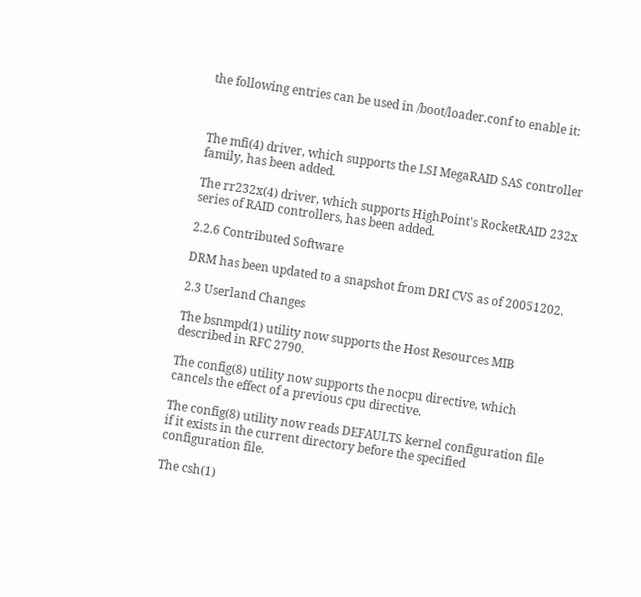the following entries can be used in /boot/loader.conf to enable it:



The mfi(4) driver, which supports the LSI MegaRAID SAS controller family, has been added.

The rr232x(4) driver, which supports HighPoint's RocketRAID 232x series of RAID controllers, has been added.

2.2.6 Contributed Software

DRM has been updated to a snapshot from DRI CVS as of 20051202.

2.3 Userland Changes

The bsnmpd(1) utility now supports the Host Resources MIB described in RFC 2790.

The config(8) utility now supports the nocpu directive, which cancels the effect of a previous cpu directive.

The config(8) utility now reads DEFAULTS kernel configuration file if it exists in the current directory before the specified configuration file.

The csh(1)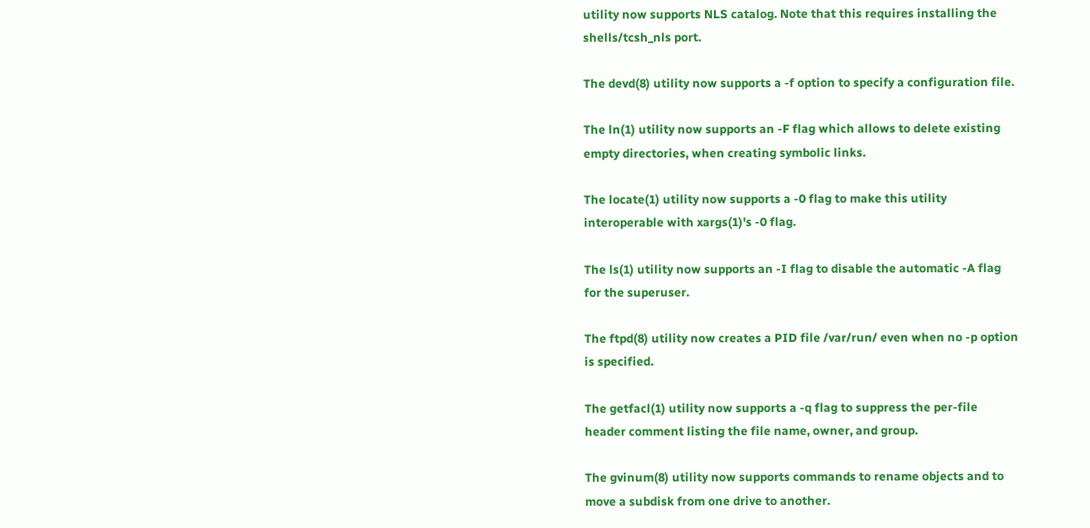utility now supports NLS catalog. Note that this requires installing the shells/tcsh_nls port.

The devd(8) utility now supports a -f option to specify a configuration file.

The ln(1) utility now supports an -F flag which allows to delete existing empty directories, when creating symbolic links.

The locate(1) utility now supports a -0 flag to make this utility interoperable with xargs(1)'s -0 flag.

The ls(1) utility now supports an -I flag to disable the automatic -A flag for the superuser.

The ftpd(8) utility now creates a PID file /var/run/ even when no -p option is specified.

The getfacl(1) utility now supports a -q flag to suppress the per-file header comment listing the file name, owner, and group.

The gvinum(8) utility now supports commands to rename objects and to move a subdisk from one drive to another.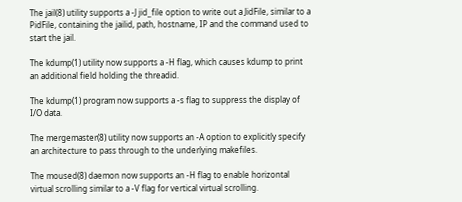The jail(8) utility supports a -J jid_file option to write out a JidFile, similar to a PidFile, containing the jailid, path, hostname, IP and the command used to start the jail.

The kdump(1) utility now supports a -H flag, which causes kdump to print an additional field holding the threadid.

The kdump(1) program now supports a -s flag to suppress the display of I/O data.

The mergemaster(8) utility now supports an -A option to explicitly specify an architecture to pass through to the underlying makefiles.

The moused(8) daemon now supports an -H flag to enable horizontal virtual scrolling similar to a -V flag for vertical virtual scrolling.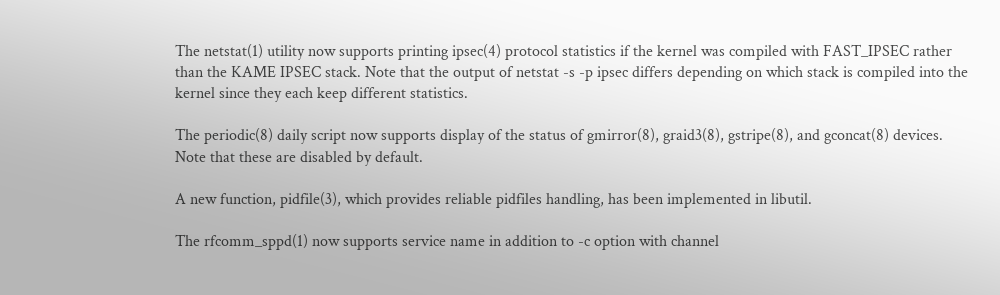The netstat(1) utility now supports printing ipsec(4) protocol statistics if the kernel was compiled with FAST_IPSEC rather than the KAME IPSEC stack. Note that the output of netstat -s -p ipsec differs depending on which stack is compiled into the kernel since they each keep different statistics.

The periodic(8) daily script now supports display of the status of gmirror(8), graid3(8), gstripe(8), and gconcat(8) devices. Note that these are disabled by default.

A new function, pidfile(3), which provides reliable pidfiles handling, has been implemented in libutil.

The rfcomm_sppd(1) now supports service name in addition to -c option with channel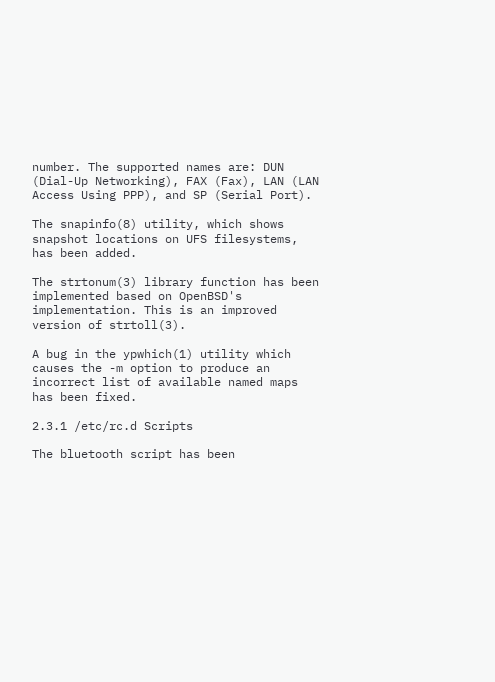number. The supported names are: DUN (Dial-Up Networking), FAX (Fax), LAN (LAN Access Using PPP), and SP (Serial Port).

The snapinfo(8) utility, which shows snapshot locations on UFS filesystems, has been added.

The strtonum(3) library function has been implemented based on OpenBSD's implementation. This is an improved version of strtoll(3).

A bug in the ypwhich(1) utility which causes the -m option to produce an incorrect list of available named maps has been fixed.

2.3.1 /etc/rc.d Scripts

The bluetooth script has been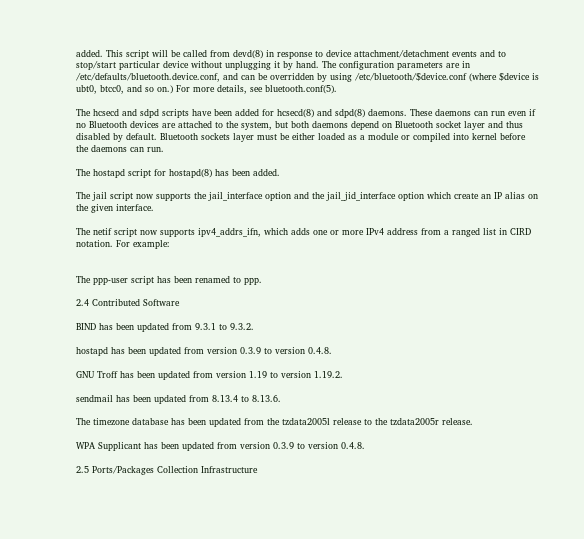added. This script will be called from devd(8) in response to device attachment/detachment events and to stop/start particular device without unplugging it by hand. The configuration parameters are in /etc/defaults/bluetooth.device.conf, and can be overridden by using /etc/bluetooth/$device.conf (where $device is ubt0, btcc0, and so on.) For more details, see bluetooth.conf(5).

The hcsecd and sdpd scripts have been added for hcsecd(8) and sdpd(8) daemons. These daemons can run even if no Bluetooth devices are attached to the system, but both daemons depend on Bluetooth socket layer and thus disabled by default. Bluetooth sockets layer must be either loaded as a module or compiled into kernel before the daemons can run.

The hostapd script for hostapd(8) has been added.

The jail script now supports the jail_interface option and the jail_jid_interface option which create an IP alias on the given interface.

The netif script now supports ipv4_addrs_ifn, which adds one or more IPv4 address from a ranged list in CIRD notation. For example:


The ppp-user script has been renamed to ppp.

2.4 Contributed Software

BIND has been updated from 9.3.1 to 9.3.2.

hostapd has been updated from version 0.3.9 to version 0.4.8.

GNU Troff has been updated from version 1.19 to version 1.19.2.

sendmail has been updated from 8.13.4 to 8.13.6.

The timezone database has been updated from the tzdata2005l release to the tzdata2005r release.

WPA Supplicant has been updated from version 0.3.9 to version 0.4.8.

2.5 Ports/Packages Collection Infrastructure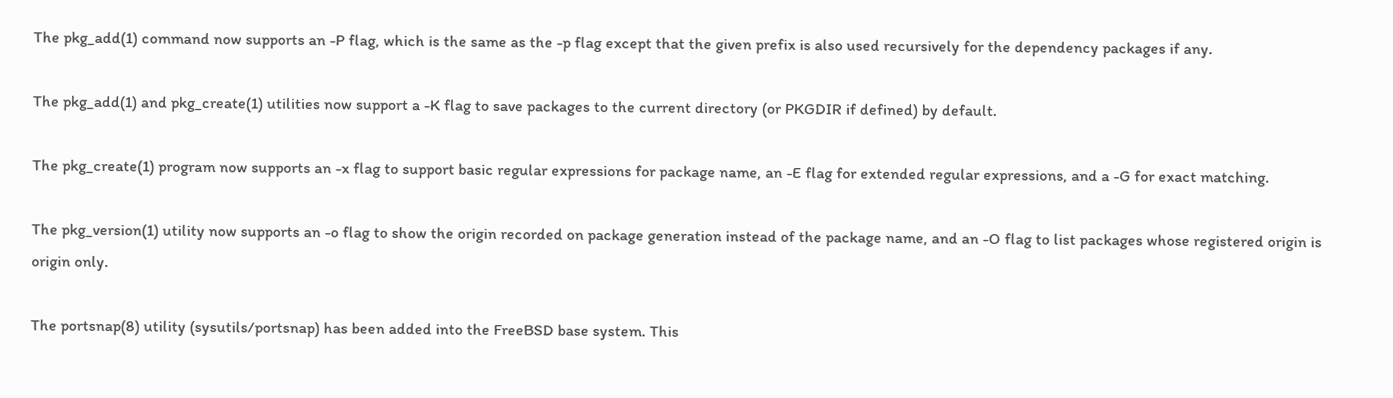The pkg_add(1) command now supports an -P flag, which is the same as the -p flag except that the given prefix is also used recursively for the dependency packages if any.

The pkg_add(1) and pkg_create(1) utilities now support a -K flag to save packages to the current directory (or PKGDIR if defined) by default.

The pkg_create(1) program now supports an -x flag to support basic regular expressions for package name, an -E flag for extended regular expressions, and a -G for exact matching.

The pkg_version(1) utility now supports an -o flag to show the origin recorded on package generation instead of the package name, and an -O flag to list packages whose registered origin is origin only.

The portsnap(8) utility (sysutils/portsnap) has been added into the FreeBSD base system. This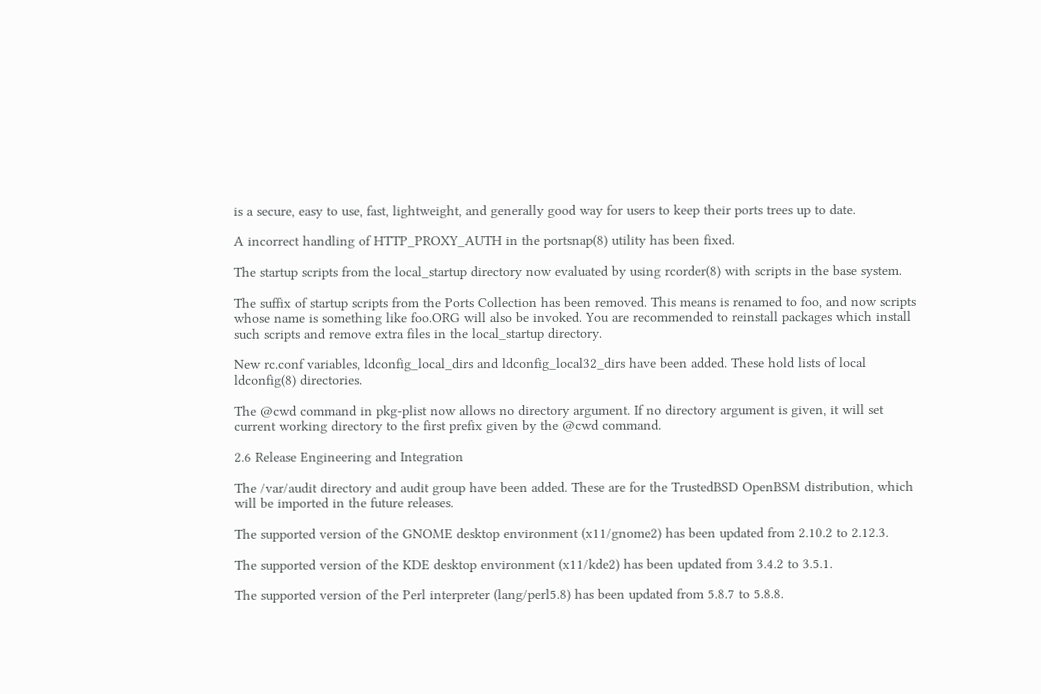is a secure, easy to use, fast, lightweight, and generally good way for users to keep their ports trees up to date.

A incorrect handling of HTTP_PROXY_AUTH in the portsnap(8) utility has been fixed.

The startup scripts from the local_startup directory now evaluated by using rcorder(8) with scripts in the base system.

The suffix of startup scripts from the Ports Collection has been removed. This means is renamed to foo, and now scripts whose name is something like foo.ORG will also be invoked. You are recommended to reinstall packages which install such scripts and remove extra files in the local_startup directory.

New rc.conf variables, ldconfig_local_dirs and ldconfig_local32_dirs have been added. These hold lists of local ldconfig(8) directories.

The @cwd command in pkg-plist now allows no directory argument. If no directory argument is given, it will set current working directory to the first prefix given by the @cwd command.

2.6 Release Engineering and Integration

The /var/audit directory and audit group have been added. These are for the TrustedBSD OpenBSM distribution, which will be imported in the future releases.

The supported version of the GNOME desktop environment (x11/gnome2) has been updated from 2.10.2 to 2.12.3.

The supported version of the KDE desktop environment (x11/kde2) has been updated from 3.4.2 to 3.5.1.

The supported version of the Perl interpreter (lang/perl5.8) has been updated from 5.8.7 to 5.8.8.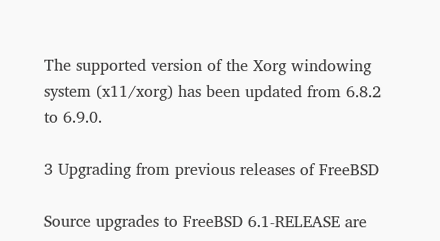The supported version of the Xorg windowing system (x11/xorg) has been updated from 6.8.2 to 6.9.0.

3 Upgrading from previous releases of FreeBSD

Source upgrades to FreeBSD 6.1-RELEASE are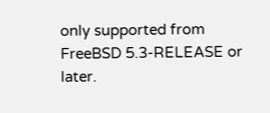only supported from FreeBSD 5.3-RELEASE or later.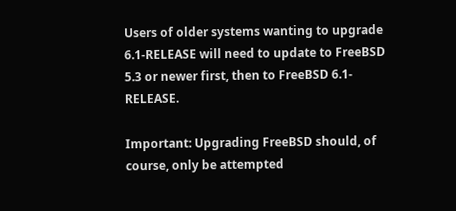Users of older systems wanting to upgrade 6.1-RELEASE will need to update to FreeBSD 5.3 or newer first, then to FreeBSD 6.1-RELEASE.

Important: Upgrading FreeBSD should, of course, only be attempted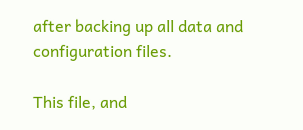after backing up all data and configuration files.

This file, and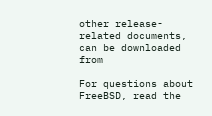other release-related documents, can be downloaded from

For questions about FreeBSD, read the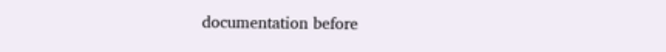documentation before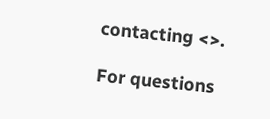contacting <>.

For questions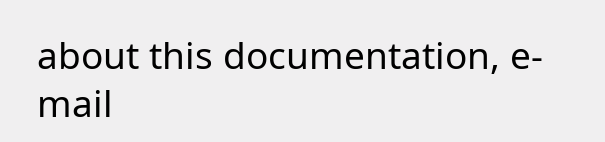about this documentation, e-mail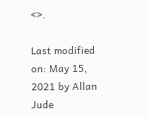<>.

Last modified on: May 15, 2021 by Allan Jude